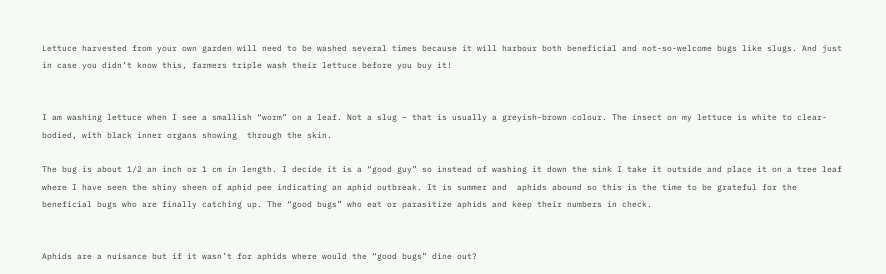Lettuce harvested from your own garden will need to be washed several times because it will harbour both beneficial and not-so-welcome bugs like slugs. And just in case you didn’t know this, farmers triple wash their lettuce before you buy it!


I am washing lettuce when I see a smallish “worm” on a leaf. Not a slug – that is usually a greyish-brown colour. The insect on my lettuce is white to clear-bodied, with black inner organs showing  through the skin.

The bug is about 1/2 an inch or 1 cm in length. I decide it is a “good guy” so instead of washing it down the sink I take it outside and place it on a tree leaf where I have seen the shiny sheen of aphid pee indicating an aphid outbreak. It is summer and  aphids abound so this is the time to be grateful for the beneficial bugs who are finally catching up. The “good bugs” who eat or parasitize aphids and keep their numbers in check.


Aphids are a nuisance but if it wasn’t for aphids where would the “good bugs” dine out?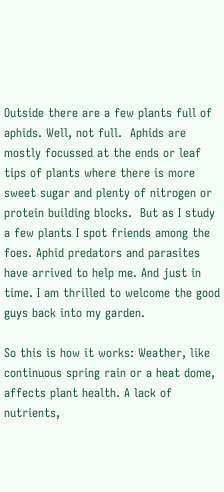Outside there are a few plants full of aphids. Well, not full.  Aphids are mostly focussed at the ends or leaf tips of plants where there is more sweet sugar and plenty of nitrogen or protein building blocks.  But as I study a few plants I spot friends among the foes. Aphid predators and parasites have arrived to help me. And just in time. I am thrilled to welcome the good guys back into my garden.

So this is how it works: Weather, like continuous spring rain or a heat dome, affects plant health. A lack of nutrients,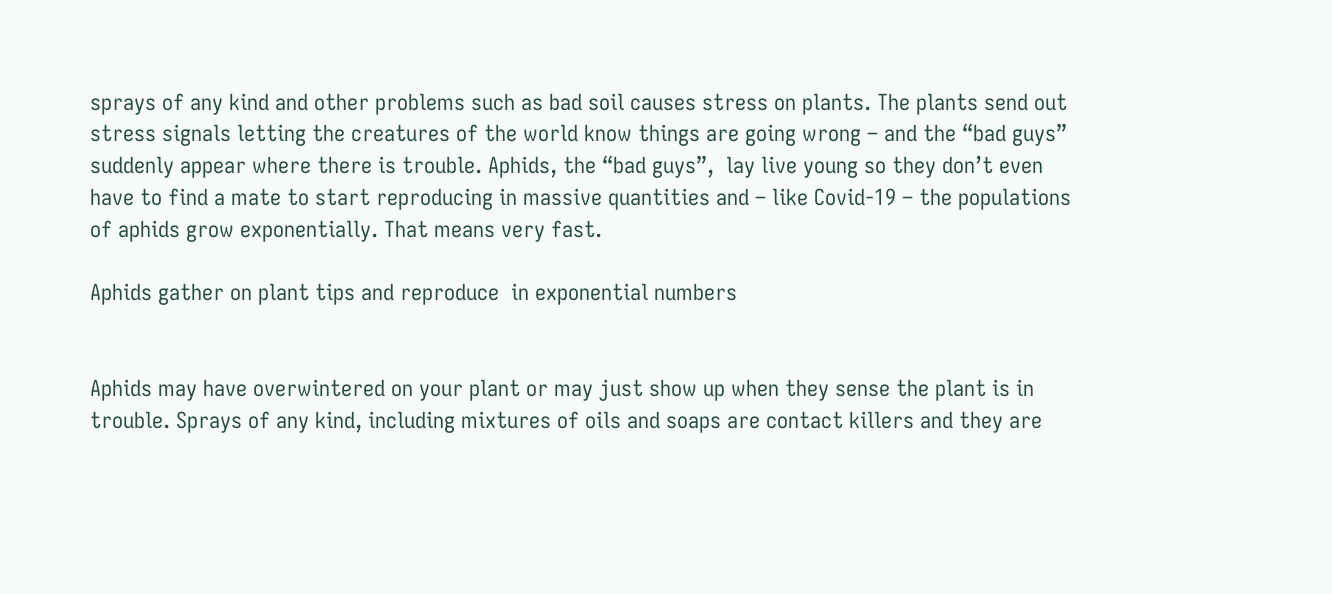sprays of any kind and other problems such as bad soil causes stress on plants. The plants send out stress signals letting the creatures of the world know things are going wrong – and the “bad guys”  suddenly appear where there is trouble. Aphids, the “bad guys”,  lay live young so they don’t even have to find a mate to start reproducing in massive quantities and – like Covid-19 – the populations of aphids grow exponentially. That means very fast.

Aphids gather on plant tips and reproduce  in exponential numbers


Aphids may have overwintered on your plant or may just show up when they sense the plant is in trouble. Sprays of any kind, including mixtures of oils and soaps are contact killers and they are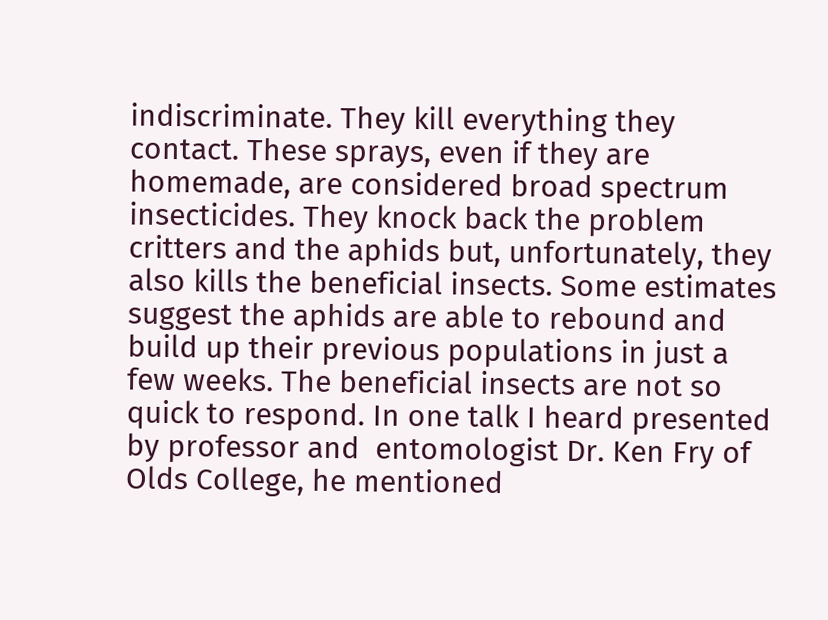indiscriminate. They kill everything they contact. These sprays, even if they are homemade, are considered broad spectrum insecticides. They knock back the problem critters and the aphids but, unfortunately, they also kills the beneficial insects. Some estimates suggest the aphids are able to rebound and build up their previous populations in just a few weeks. The beneficial insects are not so quick to respond. In one talk I heard presented by professor and  entomologist Dr. Ken Fry of Olds College, he mentioned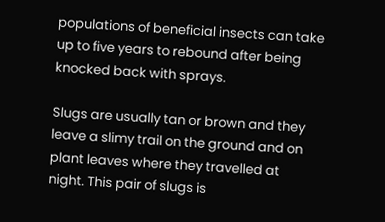populations of beneficial insects can take up to five years to rebound after being knocked back with sprays.

Slugs are usually tan or brown and they leave a slimy trail on the ground and on plant leaves where they travelled at night. This pair of slugs is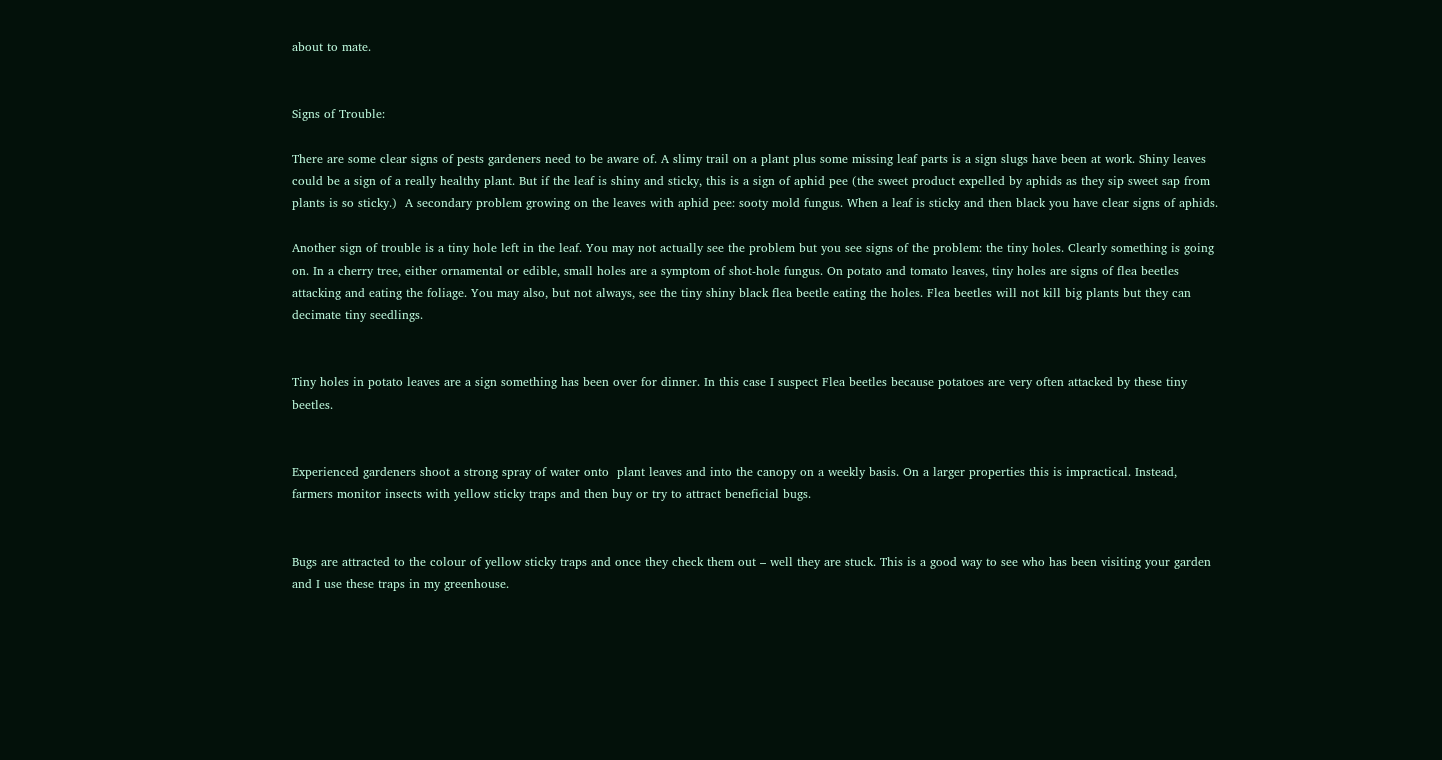about to mate.


Signs of Trouble:

There are some clear signs of pests gardeners need to be aware of. A slimy trail on a plant plus some missing leaf parts is a sign slugs have been at work. Shiny leaves could be a sign of a really healthy plant. But if the leaf is shiny and sticky, this is a sign of aphid pee (the sweet product expelled by aphids as they sip sweet sap from plants is so sticky.)  A secondary problem growing on the leaves with aphid pee: sooty mold fungus. When a leaf is sticky and then black you have clear signs of aphids.

Another sign of trouble is a tiny hole left in the leaf. You may not actually see the problem but you see signs of the problem: the tiny holes. Clearly something is going on. In a cherry tree, either ornamental or edible, small holes are a symptom of shot-hole fungus. On potato and tomato leaves, tiny holes are signs of flea beetles attacking and eating the foliage. You may also, but not always, see the tiny shiny black flea beetle eating the holes. Flea beetles will not kill big plants but they can decimate tiny seedlings.


Tiny holes in potato leaves are a sign something has been over for dinner. In this case I suspect Flea beetles because potatoes are very often attacked by these tiny beetles.


Experienced gardeners shoot a strong spray of water onto  plant leaves and into the canopy on a weekly basis. On a larger properties this is impractical. Instead, farmers monitor insects with yellow sticky traps and then buy or try to attract beneficial bugs.


Bugs are attracted to the colour of yellow sticky traps and once they check them out – well they are stuck. This is a good way to see who has been visiting your garden and I use these traps in my greenhouse.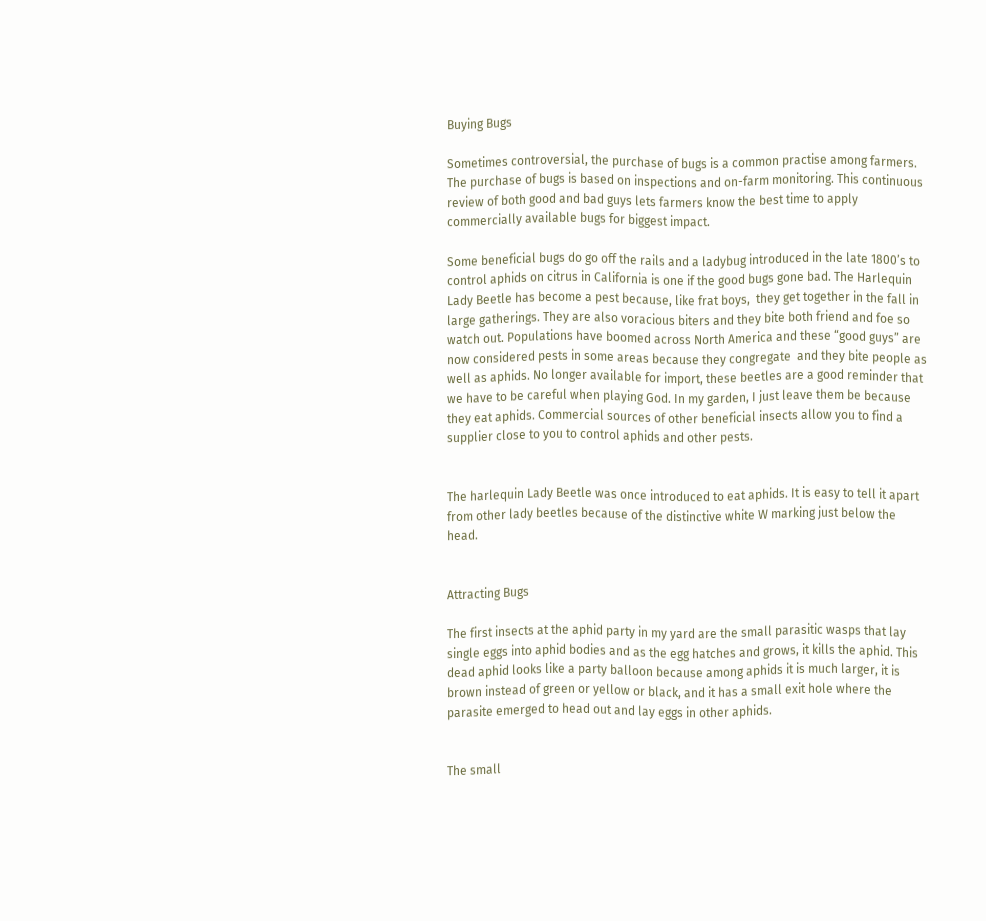Buying Bugs

Sometimes controversial, the purchase of bugs is a common practise among farmers. The purchase of bugs is based on inspections and on-farm monitoring. This continuous review of both good and bad guys lets farmers know the best time to apply commercially available bugs for biggest impact.

Some beneficial bugs do go off the rails and a ladybug introduced in the late 1800’s to control aphids on citrus in California is one if the good bugs gone bad. The Harlequin Lady Beetle has become a pest because, like frat boys,  they get together in the fall in large gatherings. They are also voracious biters and they bite both friend and foe so watch out. Populations have boomed across North America and these “good guys” are now considered pests in some areas because they congregate  and they bite people as well as aphids. No longer available for import, these beetles are a good reminder that we have to be careful when playing God. In my garden, I just leave them be because they eat aphids. Commercial sources of other beneficial insects allow you to find a supplier close to you to control aphids and other pests.


The harlequin Lady Beetle was once introduced to eat aphids. It is easy to tell it apart from other lady beetles because of the distinctive white W marking just below the head.


Attracting Bugs

The first insects at the aphid party in my yard are the small parasitic wasps that lay single eggs into aphid bodies and as the egg hatches and grows, it kills the aphid. This dead aphid looks like a party balloon because among aphids it is much larger, it is brown instead of green or yellow or black, and it has a small exit hole where the parasite emerged to head out and lay eggs in other aphids.


The small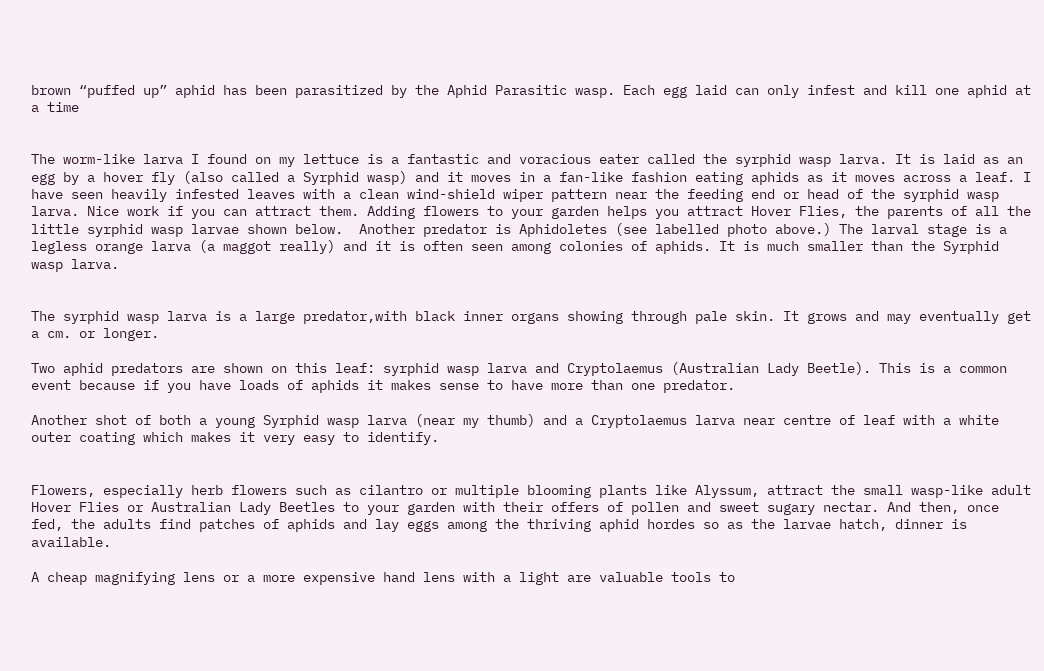brown “puffed up” aphid has been parasitized by the Aphid Parasitic wasp. Each egg laid can only infest and kill one aphid at a time


The worm-like larva I found on my lettuce is a fantastic and voracious eater called the syrphid wasp larva. It is laid as an egg by a hover fly (also called a Syrphid wasp) and it moves in a fan-like fashion eating aphids as it moves across a leaf. I have seen heavily infested leaves with a clean wind-shield wiper pattern near the feeding end or head of the syrphid wasp larva. Nice work if you can attract them. Adding flowers to your garden helps you attract Hover Flies, the parents of all the little syrphid wasp larvae shown below.  Another predator is Aphidoletes (see labelled photo above.) The larval stage is a legless orange larva (a maggot really) and it is often seen among colonies of aphids. It is much smaller than the Syrphid wasp larva.


The syrphid wasp larva is a large predator,with black inner organs showing through pale skin. It grows and may eventually get a cm. or longer.

Two aphid predators are shown on this leaf: syrphid wasp larva and Cryptolaemus (Australian Lady Beetle). This is a common event because if you have loads of aphids it makes sense to have more than one predator.

Another shot of both a young Syrphid wasp larva (near my thumb) and a Cryptolaemus larva near centre of leaf with a white outer coating which makes it very easy to identify.


Flowers, especially herb flowers such as cilantro or multiple blooming plants like Alyssum, attract the small wasp-like adult Hover Flies or Australian Lady Beetles to your garden with their offers of pollen and sweet sugary nectar. And then, once fed, the adults find patches of aphids and lay eggs among the thriving aphid hordes so as the larvae hatch, dinner is available.

A cheap magnifying lens or a more expensive hand lens with a light are valuable tools to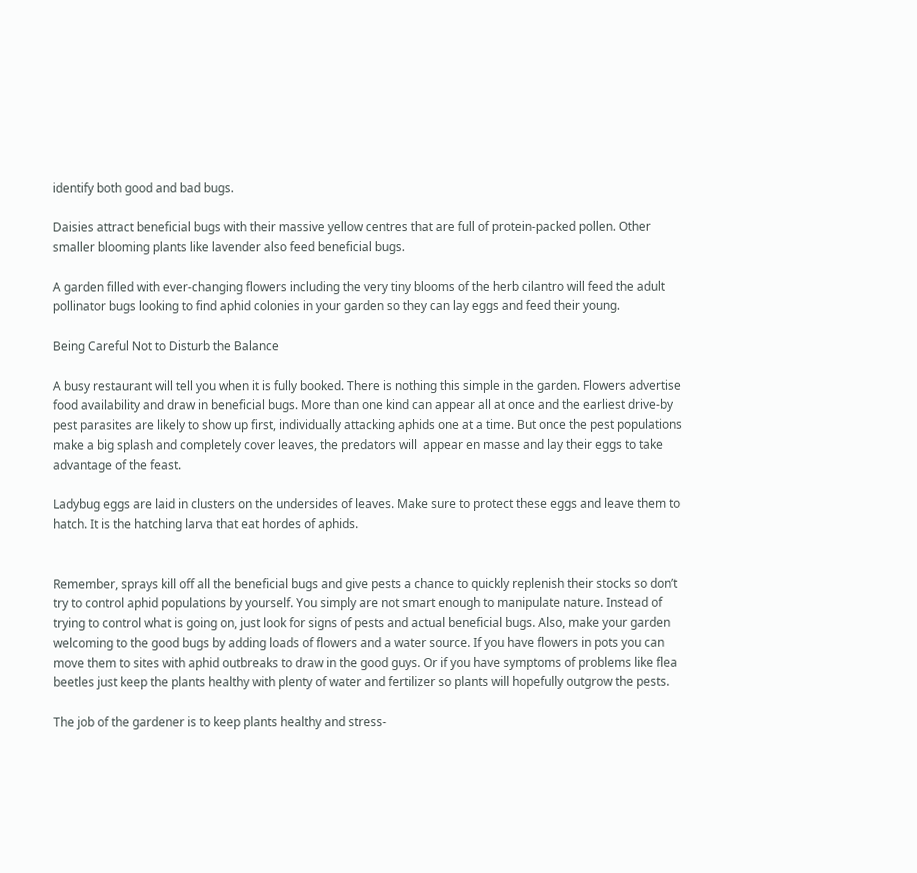identify both good and bad bugs.

Daisies attract beneficial bugs with their massive yellow centres that are full of protein-packed pollen. Other smaller blooming plants like lavender also feed beneficial bugs.

A garden filled with ever-changing flowers including the very tiny blooms of the herb cilantro will feed the adult pollinator bugs looking to find aphid colonies in your garden so they can lay eggs and feed their young.

Being Careful Not to Disturb the Balance

A busy restaurant will tell you when it is fully booked. There is nothing this simple in the garden. Flowers advertise food availability and draw in beneficial bugs. More than one kind can appear all at once and the earliest drive-by pest parasites are likely to show up first, individually attacking aphids one at a time. But once the pest populations make a big splash and completely cover leaves, the predators will  appear en masse and lay their eggs to take advantage of the feast.

Ladybug eggs are laid in clusters on the undersides of leaves. Make sure to protect these eggs and leave them to hatch. It is the hatching larva that eat hordes of aphids.


Remember, sprays kill off all the beneficial bugs and give pests a chance to quickly replenish their stocks so don’t try to control aphid populations by yourself. You simply are not smart enough to manipulate nature. Instead of trying to control what is going on, just look for signs of pests and actual beneficial bugs. Also, make your garden welcoming to the good bugs by adding loads of flowers and a water source. If you have flowers in pots you can move them to sites with aphid outbreaks to draw in the good guys. Or if you have symptoms of problems like flea beetles just keep the plants healthy with plenty of water and fertilizer so plants will hopefully outgrow the pests.

The job of the gardener is to keep plants healthy and stress-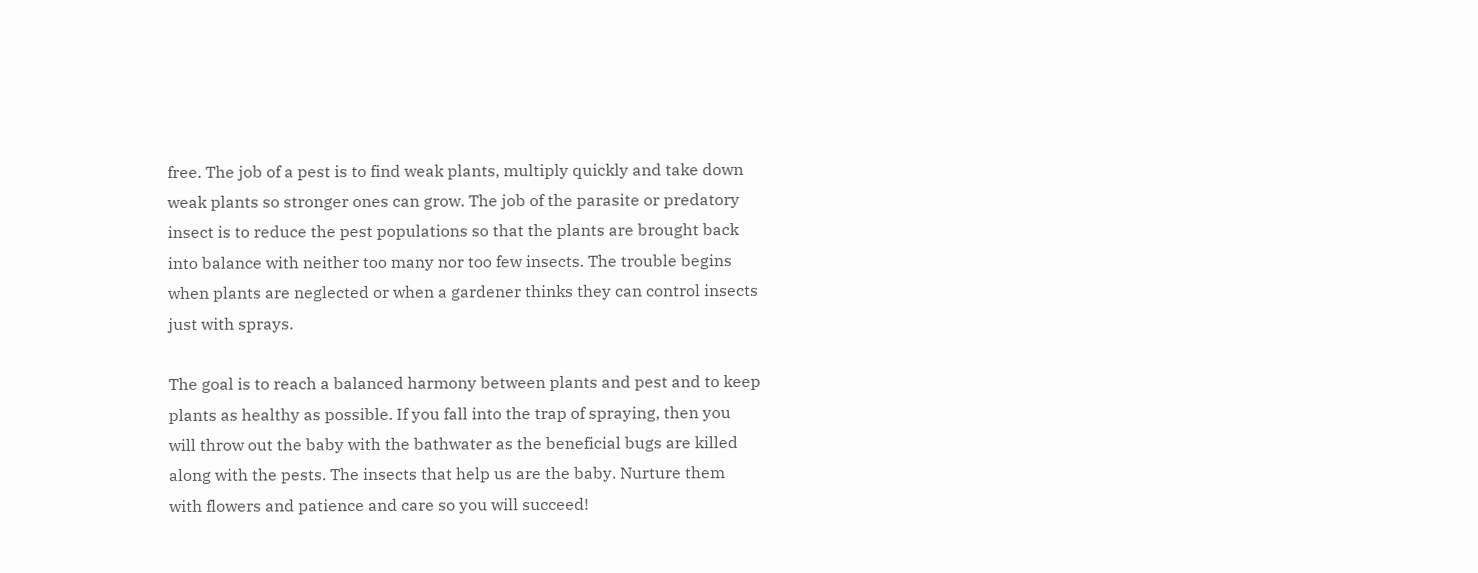free. The job of a pest is to find weak plants, multiply quickly and take down weak plants so stronger ones can grow. The job of the parasite or predatory insect is to reduce the pest populations so that the plants are brought back into balance with neither too many nor too few insects. The trouble begins when plants are neglected or when a gardener thinks they can control insects just with sprays.

The goal is to reach a balanced harmony between plants and pest and to keep plants as healthy as possible. If you fall into the trap of spraying, then you will throw out the baby with the bathwater as the beneficial bugs are killed along with the pests. The insects that help us are the baby. Nurture them with flowers and patience and care so you will succeed!